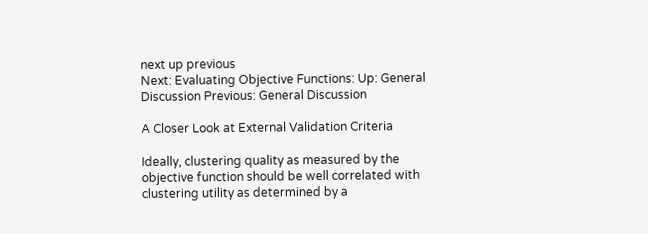next up previous
Next: Evaluating Objective Functions: Up: General Discussion Previous: General Discussion

A Closer Look at External Validation Criteria

Ideally, clustering quality as measured by the objective function should be well correlated with clustering utility as determined by a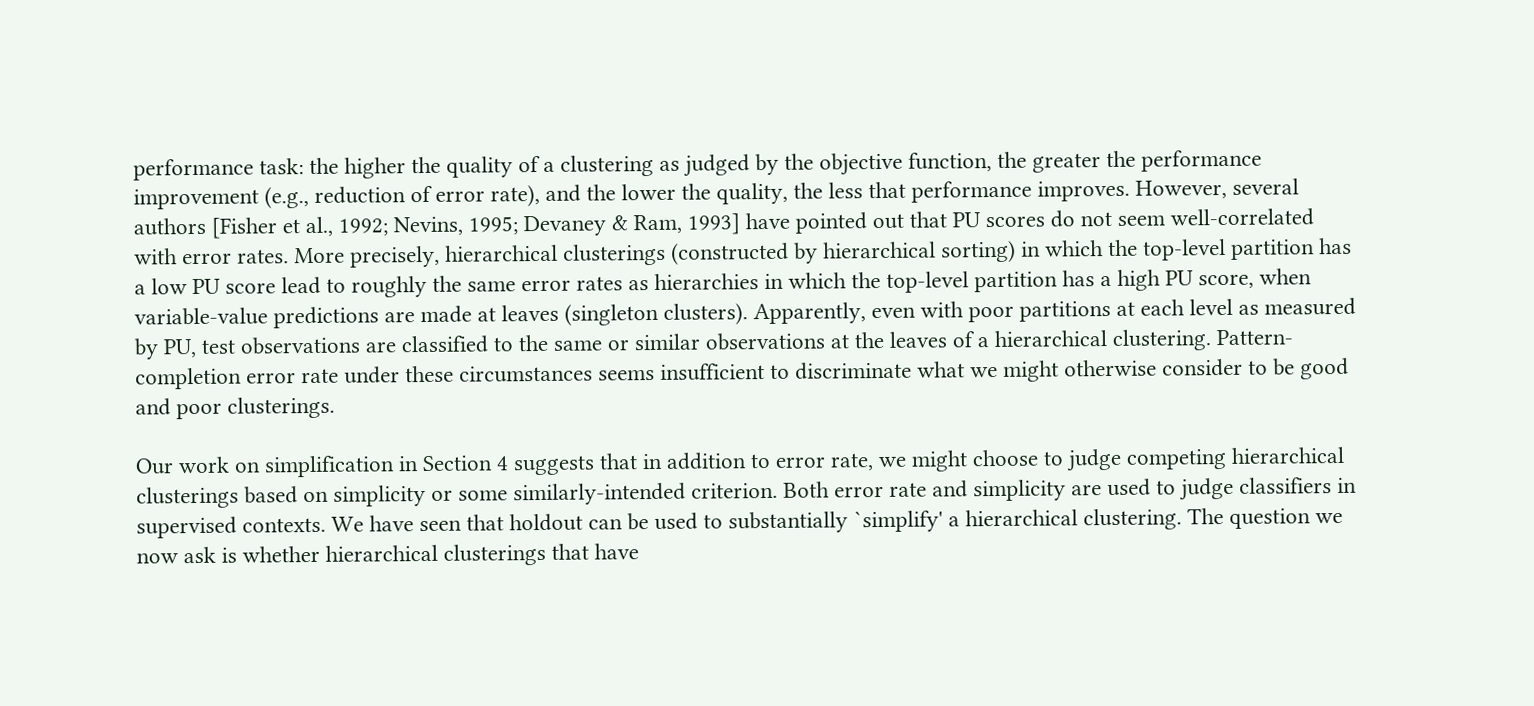performance task: the higher the quality of a clustering as judged by the objective function, the greater the performance improvement (e.g., reduction of error rate), and the lower the quality, the less that performance improves. However, several authors [Fisher et al., 1992; Nevins, 1995; Devaney & Ram, 1993] have pointed out that PU scores do not seem well-correlated with error rates. More precisely, hierarchical clusterings (constructed by hierarchical sorting) in which the top-level partition has a low PU score lead to roughly the same error rates as hierarchies in which the top-level partition has a high PU score, when variable-value predictions are made at leaves (singleton clusters). Apparently, even with poor partitions at each level as measured by PU, test observations are classified to the same or similar observations at the leaves of a hierarchical clustering. Pattern-completion error rate under these circumstances seems insufficient to discriminate what we might otherwise consider to be good and poor clusterings.

Our work on simplification in Section 4 suggests that in addition to error rate, we might choose to judge competing hierarchical clusterings based on simplicity or some similarly-intended criterion. Both error rate and simplicity are used to judge classifiers in supervised contexts. We have seen that holdout can be used to substantially `simplify' a hierarchical clustering. The question we now ask is whether hierarchical clusterings that have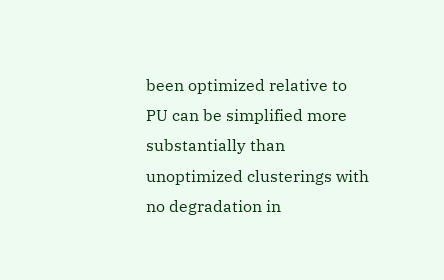been optimized relative to PU can be simplified more substantially than unoptimized clusterings with no degradation in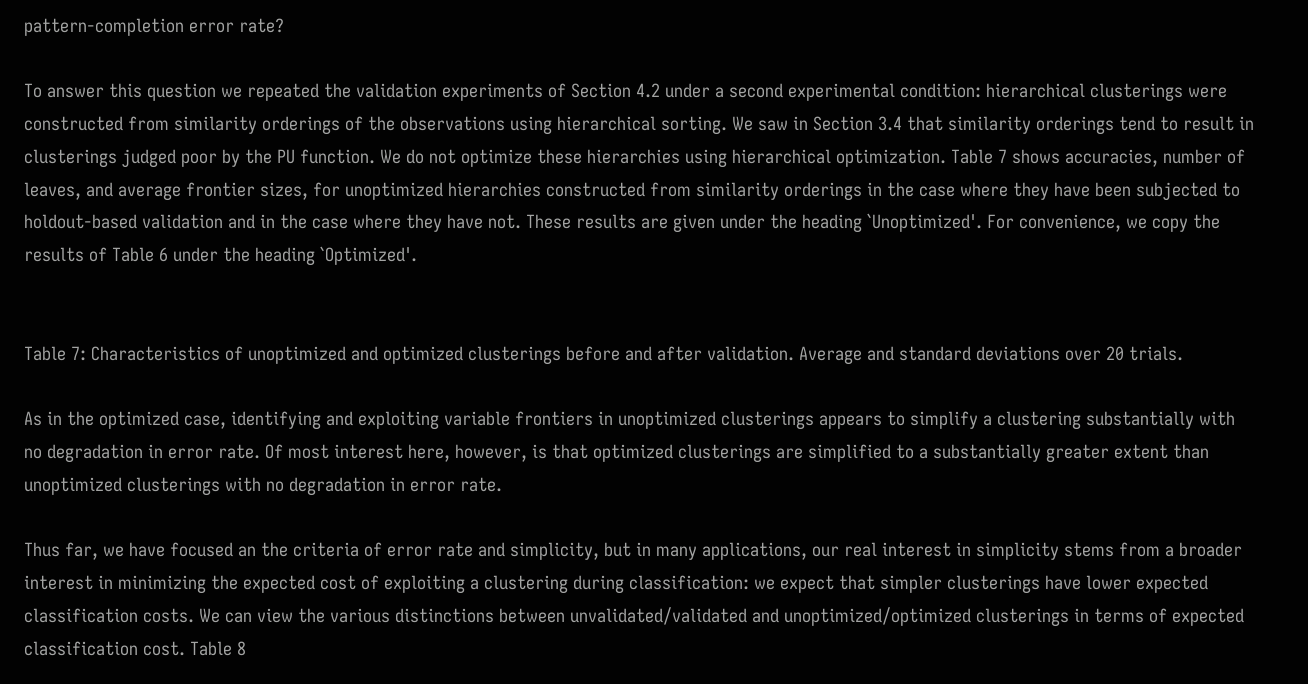pattern-completion error rate?

To answer this question we repeated the validation experiments of Section 4.2 under a second experimental condition: hierarchical clusterings were constructed from similarity orderings of the observations using hierarchical sorting. We saw in Section 3.4 that similarity orderings tend to result in clusterings judged poor by the PU function. We do not optimize these hierarchies using hierarchical optimization. Table 7 shows accuracies, number of leaves, and average frontier sizes, for unoptimized hierarchies constructed from similarity orderings in the case where they have been subjected to holdout-based validation and in the case where they have not. These results are given under the heading `Unoptimized'. For convenience, we copy the results of Table 6 under the heading `Optimized'.


Table 7: Characteristics of unoptimized and optimized clusterings before and after validation. Average and standard deviations over 20 trials.

As in the optimized case, identifying and exploiting variable frontiers in unoptimized clusterings appears to simplify a clustering substantially with no degradation in error rate. Of most interest here, however, is that optimized clusterings are simplified to a substantially greater extent than unoptimized clusterings with no degradation in error rate.

Thus far, we have focused an the criteria of error rate and simplicity, but in many applications, our real interest in simplicity stems from a broader interest in minimizing the expected cost of exploiting a clustering during classification: we expect that simpler clusterings have lower expected classification costs. We can view the various distinctions between unvalidated/validated and unoptimized/optimized clusterings in terms of expected classification cost. Table 8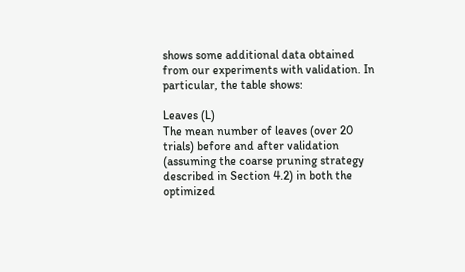shows some additional data obtained from our experiments with validation. In particular, the table shows:

Leaves (L)
The mean number of leaves (over 20 trials) before and after validation (assuming the coarse pruning strategy described in Section 4.2) in both the optimized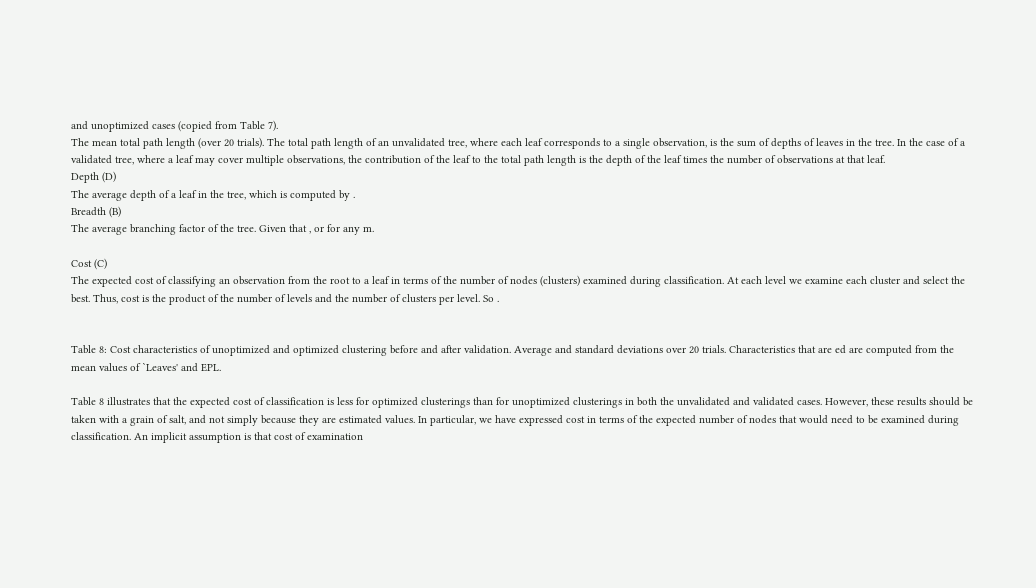and unoptimized cases (copied from Table 7).
The mean total path length (over 20 trials). The total path length of an unvalidated tree, where each leaf corresponds to a single observation, is the sum of depths of leaves in the tree. In the case of a validated tree, where a leaf may cover multiple observations, the contribution of the leaf to the total path length is the depth of the leaf times the number of observations at that leaf.
Depth (D)
The average depth of a leaf in the tree, which is computed by .
Breadth (B)
The average branching factor of the tree. Given that , or for any m.

Cost (C)
The expected cost of classifying an observation from the root to a leaf in terms of the number of nodes (clusters) examined during classification. At each level we examine each cluster and select the best. Thus, cost is the product of the number of levels and the number of clusters per level. So .


Table 8: Cost characteristics of unoptimized and optimized clustering before and after validation. Average and standard deviations over 20 trials. Characteristics that are ed are computed from the mean values of `Leaves' and EPL.

Table 8 illustrates that the expected cost of classification is less for optimized clusterings than for unoptimized clusterings in both the unvalidated and validated cases. However, these results should be taken with a grain of salt, and not simply because they are estimated values. In particular, we have expressed cost in terms of the expected number of nodes that would need to be examined during classification. An implicit assumption is that cost of examination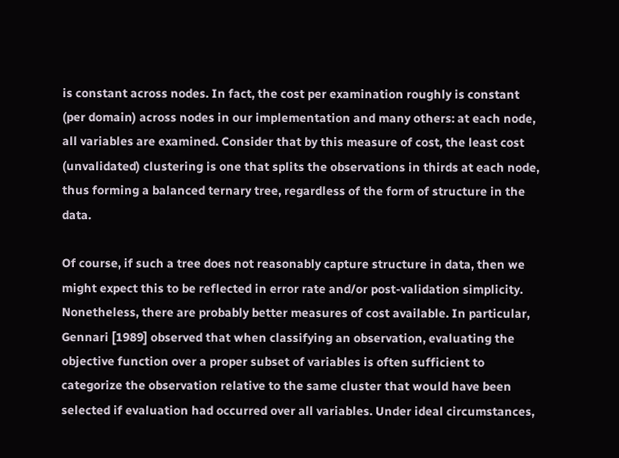is constant across nodes. In fact, the cost per examination roughly is constant (per domain) across nodes in our implementation and many others: at each node, all variables are examined. Consider that by this measure of cost, the least cost (unvalidated) clustering is one that splits the observations in thirds at each node, thus forming a balanced ternary tree, regardless of the form of structure in the data.

Of course, if such a tree does not reasonably capture structure in data, then we might expect this to be reflected in error rate and/or post-validation simplicity. Nonetheless, there are probably better measures of cost available. In particular, Gennari [1989] observed that when classifying an observation, evaluating the objective function over a proper subset of variables is often sufficient to categorize the observation relative to the same cluster that would have been selected if evaluation had occurred over all variables. Under ideal circumstances,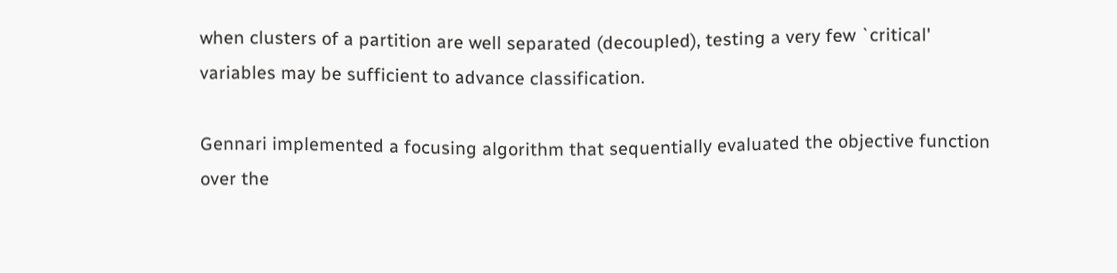when clusters of a partition are well separated (decoupled), testing a very few `critical' variables may be sufficient to advance classification.

Gennari implemented a focusing algorithm that sequentially evaluated the objective function over the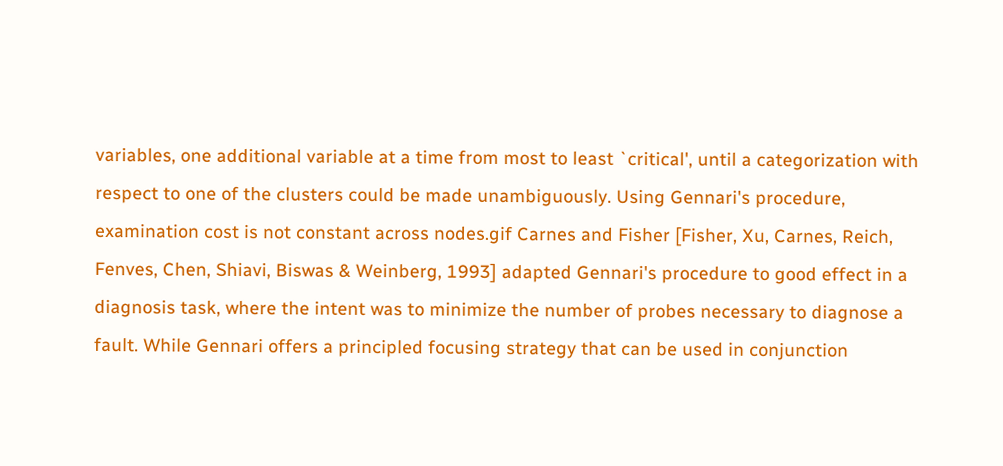variables, one additional variable at a time from most to least `critical', until a categorization with respect to one of the clusters could be made unambiguously. Using Gennari's procedure, examination cost is not constant across nodes.gif Carnes and Fisher [Fisher, Xu, Carnes, Reich, Fenves, Chen, Shiavi, Biswas & Weinberg, 1993] adapted Gennari's procedure to good effect in a diagnosis task, where the intent was to minimize the number of probes necessary to diagnose a fault. While Gennari offers a principled focusing strategy that can be used in conjunction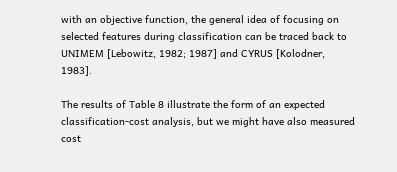with an objective function, the general idea of focusing on selected features during classification can be traced back to UNIMEM [Lebowitz, 1982; 1987] and CYRUS [Kolodner, 1983].

The results of Table 8 illustrate the form of an expected classification-cost analysis, but we might have also measured cost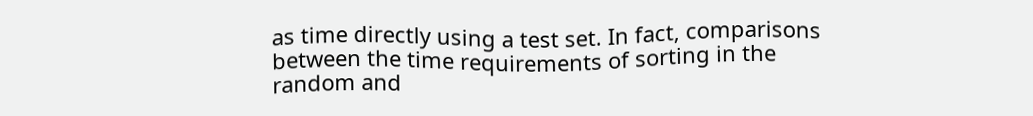as time directly using a test set. In fact, comparisons between the time requirements of sorting in the random and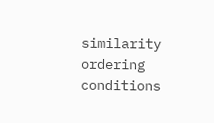similarity ordering conditions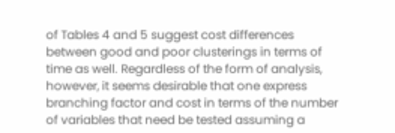of Tables 4 and 5 suggest cost differences between good and poor clusterings in terms of time as well. Regardless of the form of analysis, however, it seems desirable that one express branching factor and cost in terms of the number of variables that need be tested assuming a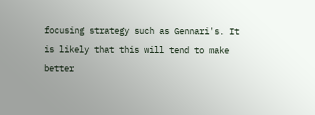focusing strategy such as Gennari's. It is likely that this will tend to make better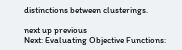distinctions between clusterings.

next up previous
Next: Evaluating Objective Functions: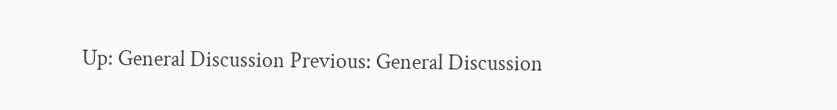Up: General Discussion Previous: General Discussion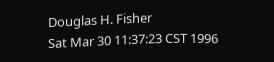Douglas H. Fisher
Sat Mar 30 11:37:23 CST 1996